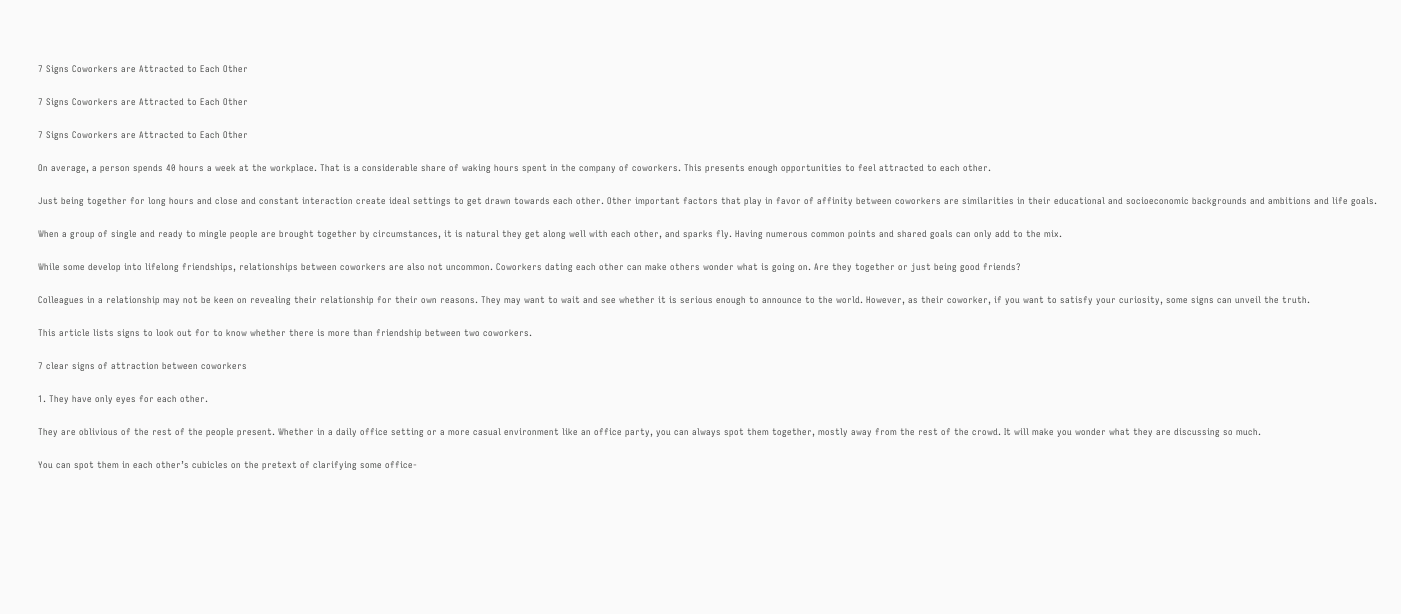7 Signs Coworkers are Attracted to Each Other

7 Signs Coworkers are Attracted to Each Other

7 Signs Coworkers are Attracted to Each Other

On average, a person spends 40 hours a week at the workplace. That is a considerable share of waking hours spent in the company of coworkers. This presents enough opportunities to feel attracted to each other.

Just being together for long hours and close and constant interaction create ideal settings to get drawn towards each other. Other important factors that play in favor of affinity between coworkers are similarities in their educational and socioeconomic backgrounds and ambitions and life goals.

When a group of single and ready to mingle people are brought together by circumstances, it is natural they get along well with each other, and sparks fly. Having numerous common points and shared goals can only add to the mix.

While some develop into lifelong friendships, relationships between coworkers are also not uncommon. Coworkers dating each other can make others wonder what is going on. Are they together or just being good friends?

Colleagues in a relationship may not be keen on revealing their relationship for their own reasons. They may want to wait and see whether it is serious enough to announce to the world. However, as their coworker, if you want to satisfy your curiosity, some signs can unveil the truth.

This article lists signs to look out for to know whether there is more than friendship between two coworkers.

7 clear signs of attraction between coworkers

1. They have only eyes for each other.

They are oblivious of the rest of the people present. Whether in a daily office setting or a more casual environment like an office party, you can always spot them together, mostly away from the rest of the crowd. It will make you wonder what they are discussing so much.

You can spot them in each other’s cubicles on the pretext of clarifying some office-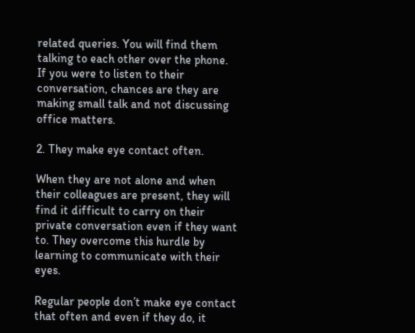related queries. You will find them talking to each other over the phone. If you were to listen to their conversation, chances are they are making small talk and not discussing office matters.

2. They make eye contact often.

When they are not alone and when their colleagues are present, they will find it difficult to carry on their private conversation even if they want to. They overcome this hurdle by learning to communicate with their eyes.

Regular people don’t make eye contact that often and even if they do, it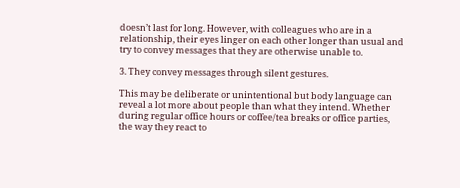doesn’t last for long. However, with colleagues who are in a relationship, their eyes linger on each other longer than usual and try to convey messages that they are otherwise unable to.

3. They convey messages through silent gestures.

This may be deliberate or unintentional but body language can reveal a lot more about people than what they intend. Whether during regular office hours or coffee/tea breaks or office parties, the way they react to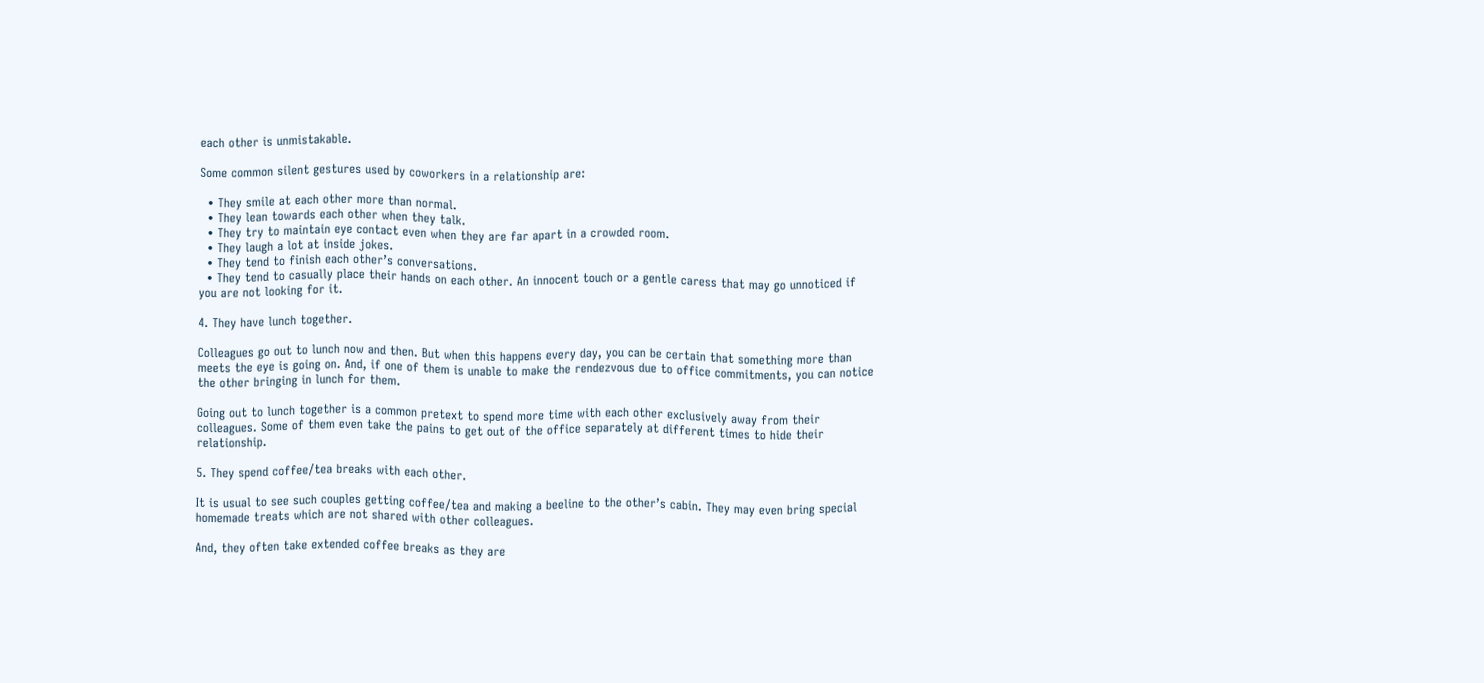each other is unmistakable.

Some common silent gestures used by coworkers in a relationship are:

  • They smile at each other more than normal.
  • They lean towards each other when they talk.
  • They try to maintain eye contact even when they are far apart in a crowded room.
  • They laugh a lot at inside jokes.
  • They tend to finish each other’s conversations.
  • They tend to casually place their hands on each other. An innocent touch or a gentle caress that may go unnoticed if you are not looking for it.

4. They have lunch together.

Colleagues go out to lunch now and then. But when this happens every day, you can be certain that something more than meets the eye is going on. And, if one of them is unable to make the rendezvous due to office commitments, you can notice the other bringing in lunch for them.

Going out to lunch together is a common pretext to spend more time with each other exclusively away from their colleagues. Some of them even take the pains to get out of the office separately at different times to hide their relationship.

5. They spend coffee/tea breaks with each other.

It is usual to see such couples getting coffee/tea and making a beeline to the other’s cabin. They may even bring special homemade treats which are not shared with other colleagues.

And, they often take extended coffee breaks as they are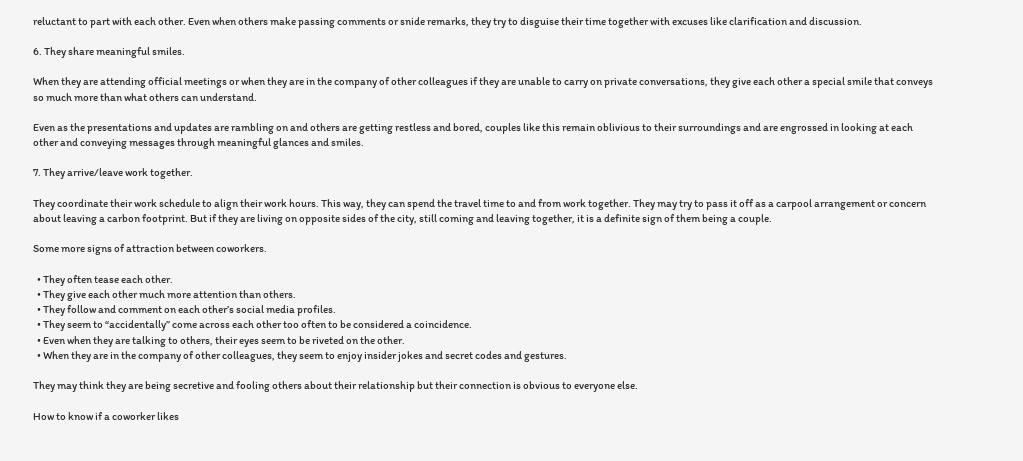reluctant to part with each other. Even when others make passing comments or snide remarks, they try to disguise their time together with excuses like clarification and discussion.

6. They share meaningful smiles.

When they are attending official meetings or when they are in the company of other colleagues if they are unable to carry on private conversations, they give each other a special smile that conveys so much more than what others can understand.

Even as the presentations and updates are rambling on and others are getting restless and bored, couples like this remain oblivious to their surroundings and are engrossed in looking at each other and conveying messages through meaningful glances and smiles.

7. They arrive/leave work together.

They coordinate their work schedule to align their work hours. This way, they can spend the travel time to and from work together. They may try to pass it off as a carpool arrangement or concern about leaving a carbon footprint. But if they are living on opposite sides of the city, still coming and leaving together, it is a definite sign of them being a couple.

Some more signs of attraction between coworkers.

  • They often tease each other.
  • They give each other much more attention than others.
  • They follow and comment on each other’s social media profiles.
  • They seem to “accidentally” come across each other too often to be considered a coincidence.
  • Even when they are talking to others, their eyes seem to be riveted on the other.
  • When they are in the company of other colleagues, they seem to enjoy insider jokes and secret codes and gestures.

They may think they are being secretive and fooling others about their relationship but their connection is obvious to everyone else.

How to know if a coworker likes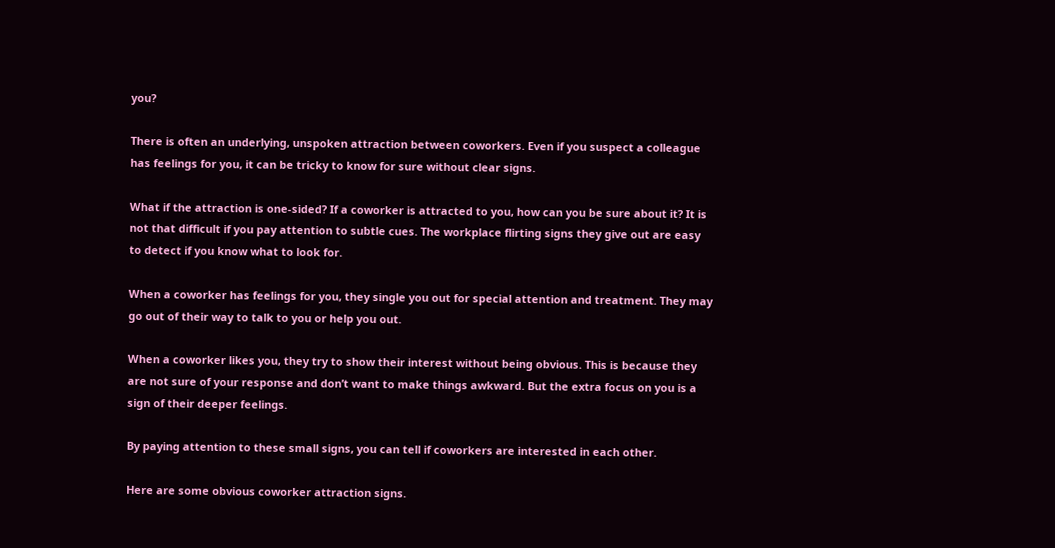you?

There is often an underlying, unspoken attraction between coworkers. Even if you suspect a colleague has feelings for you, it can be tricky to know for sure without clear signs.

What if the attraction is one-sided? If a coworker is attracted to you, how can you be sure about it? It is not that difficult if you pay attention to subtle cues. The workplace flirting signs they give out are easy to detect if you know what to look for.

When a coworker has feelings for you, they single you out for special attention and treatment. They may go out of their way to talk to you or help you out.

When a coworker likes you, they try to show their interest without being obvious. This is because they are not sure of your response and don’t want to make things awkward. But the extra focus on you is a sign of their deeper feelings.

By paying attention to these small signs, you can tell if coworkers are interested in each other.

Here are some obvious coworker attraction signs.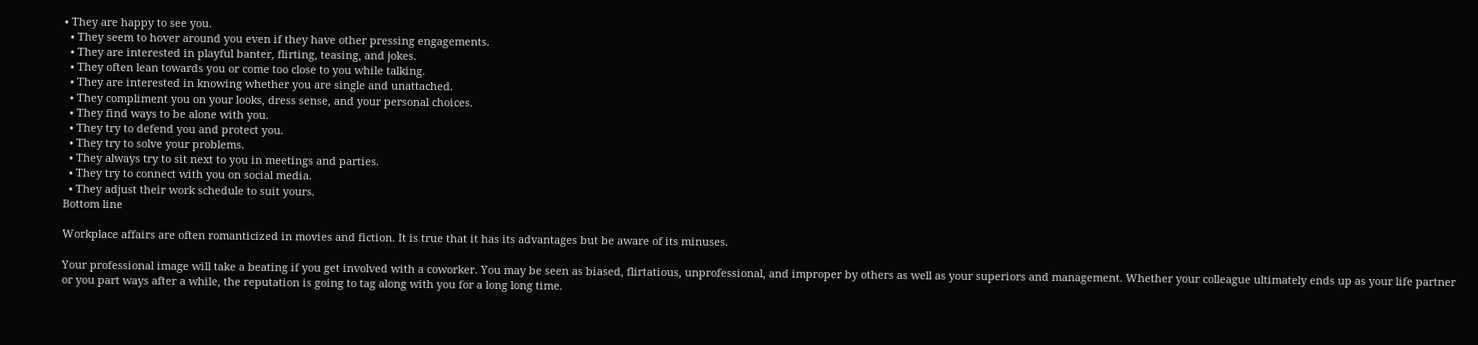• They are happy to see you.
  • They seem to hover around you even if they have other pressing engagements.
  • They are interested in playful banter, flirting, teasing, and jokes.
  • They often lean towards you or come too close to you while talking.
  • They are interested in knowing whether you are single and unattached.
  • They compliment you on your looks, dress sense, and your personal choices.
  • They find ways to be alone with you.
  • They try to defend you and protect you.
  • They try to solve your problems.
  • They always try to sit next to you in meetings and parties.
  • They try to connect with you on social media.
  • They adjust their work schedule to suit yours.
Bottom line

Workplace affairs are often romanticized in movies and fiction. It is true that it has its advantages but be aware of its minuses.

Your professional image will take a beating if you get involved with a coworker. You may be seen as biased, flirtatious, unprofessional, and improper by others as well as your superiors and management. Whether your colleague ultimately ends up as your life partner or you part ways after a while, the reputation is going to tag along with you for a long long time.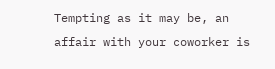Tempting as it may be, an affair with your coworker is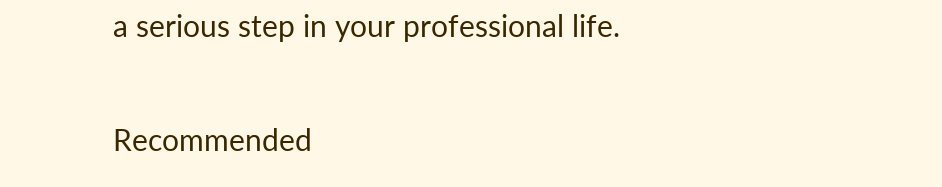a serious step in your professional life.

Recommended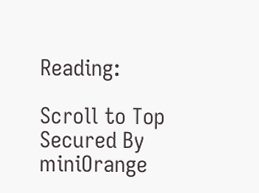Reading:

Scroll to Top
Secured By miniOrange